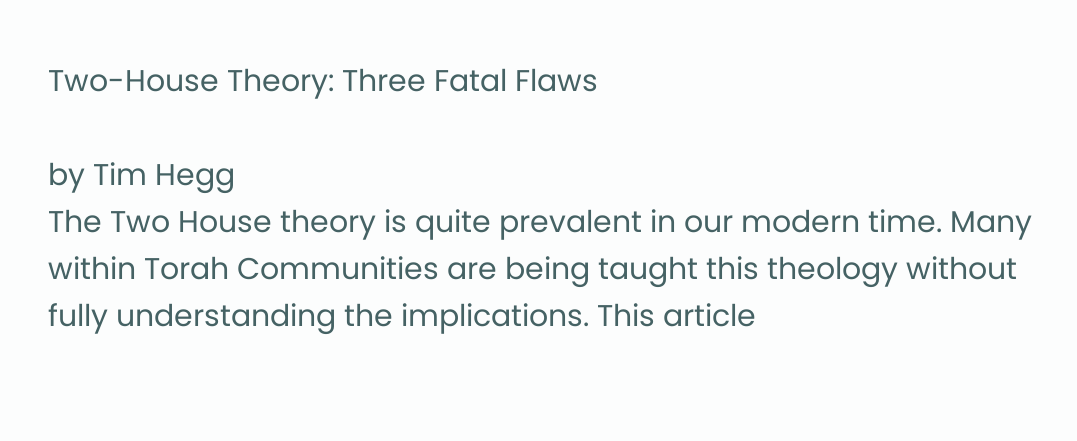Two-House Theory: Three Fatal Flaws

by Tim Hegg
The Two House theory is quite prevalent in our modern time. Many within Torah Communities are being taught this theology without fully understanding the implications. This article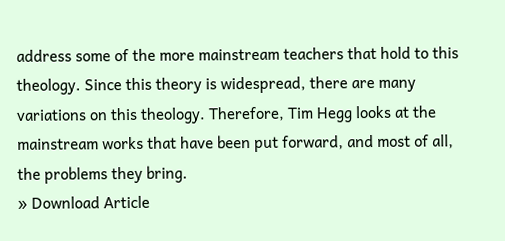address some of the more mainstream teachers that hold to this theology. Since this theory is widespread, there are many variations on this theology. Therefore, Tim Hegg looks at the mainstream works that have been put forward, and most of all, the problems they bring.
» Download Article